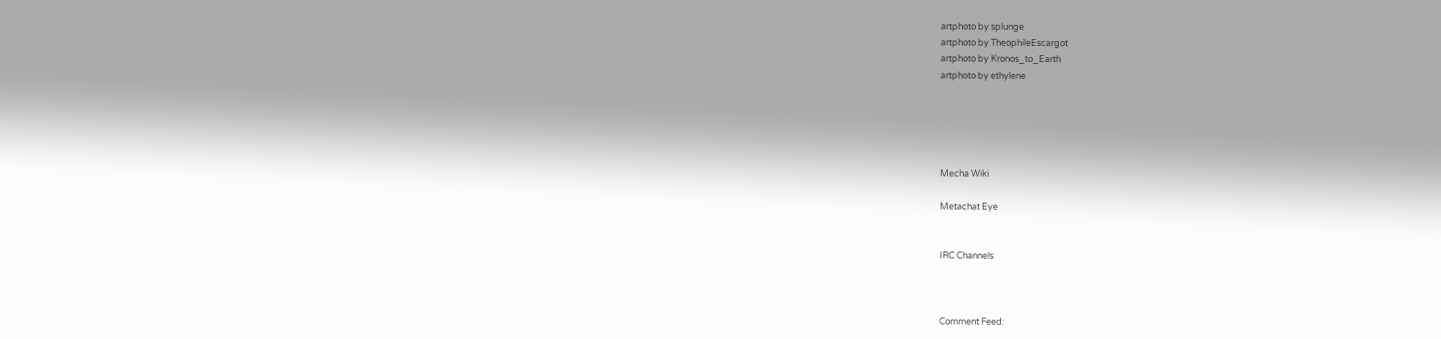artphoto by splunge
artphoto by TheophileEscargot
artphoto by Kronos_to_Earth
artphoto by ethylene





Mecha Wiki

Metachat Eye


IRC Channels



Comment Feed: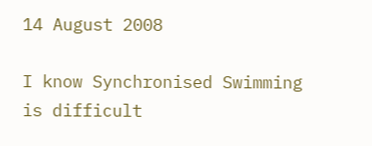14 August 2008

I know Synchronised Swimming is difficult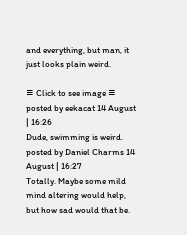and everything, but man, it just looks plain weird.

≡ Click to see image ≡
posted by eekacat 14 August | 16:26
Dude, swimming is weird.
posted by Daniel Charms 14 August | 16:27
Totally. Maybe some mild mind altering would help, but how sad would that be.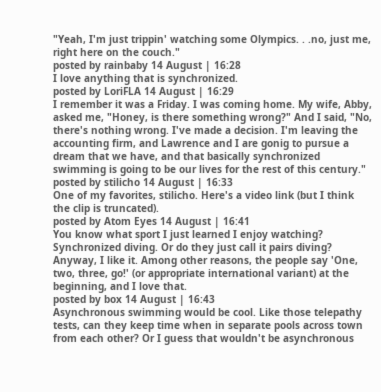"Yeah, I'm just trippin' watching some Olympics. . .no, just me, right here on the couch."
posted by rainbaby 14 August | 16:28
I love anything that is synchronized.
posted by LoriFLA 14 August | 16:29
I remember it was a Friday. I was coming home. My wife, Abby, asked me, "Honey, is there something wrong?" And I said, "No, there's nothing wrong. I've made a decision. I'm leaving the accounting firm, and Lawrence and I are gonig to pursue a dream that we have, and that basically synchronized swimming is going to be our lives for the rest of this century."
posted by stilicho 14 August | 16:33
One of my favorites, stilicho. Here's a video link (but I think the clip is truncated).
posted by Atom Eyes 14 August | 16:41
You know what sport I just learned I enjoy watching? Synchronized diving. Or do they just call it pairs diving? Anyway, I like it. Among other reasons, the people say 'One, two, three, go!' (or appropriate international variant) at the beginning, and I love that.
posted by box 14 August | 16:43
Asynchronous swimming would be cool. Like those telepathy tests, can they keep time when in separate pools across town from each other? Or I guess that wouldn't be asynchronous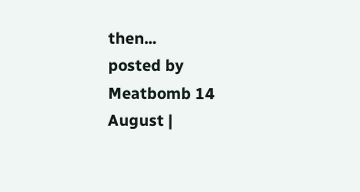then...
posted by Meatbomb 14 August |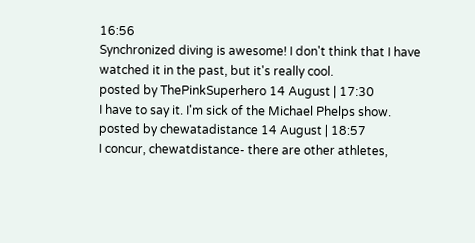16:56
Synchronized diving is awesome! I don't think that I have watched it in the past, but it's really cool.
posted by ThePinkSuperhero 14 August | 17:30
I have to say it. I'm sick of the Michael Phelps show.
posted by chewatadistance 14 August | 18:57
I concur, chewatdistance- there are other athletes,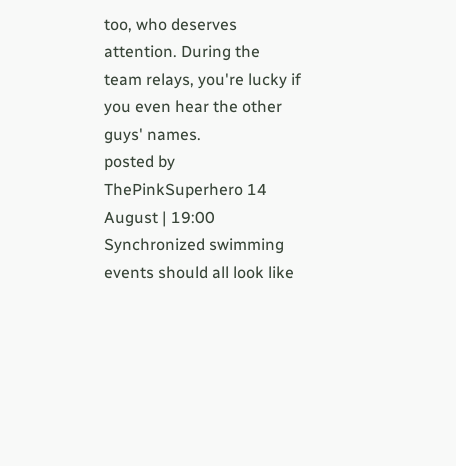too, who deserves attention. During the team relays, you're lucky if you even hear the other guys' names.
posted by ThePinkSuperhero 14 August | 19:00
Synchronized swimming events should all look like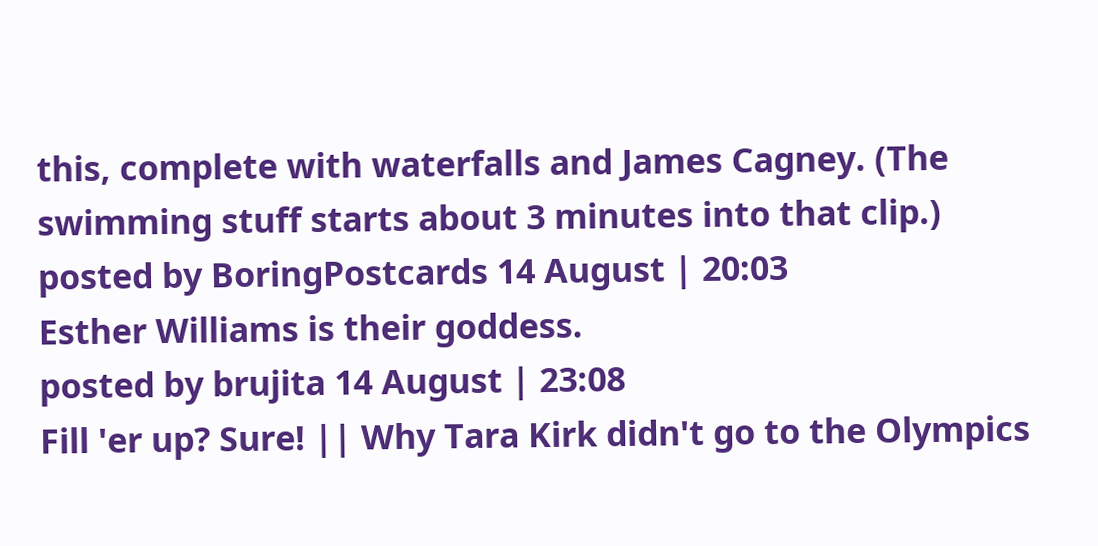this, complete with waterfalls and James Cagney. (The swimming stuff starts about 3 minutes into that clip.)
posted by BoringPostcards 14 August | 20:03
Esther Williams is their goddess.
posted by brujita 14 August | 23:08
Fill 'er up? Sure! || Why Tara Kirk didn't go to the Olympics